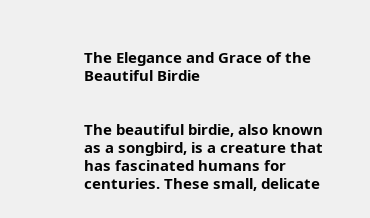The Elegance and Grace of the Beautiful Birdie


The beautiful birdie, also known as a songbird, is a creature that has fascinated humans for centuries. These small, delicate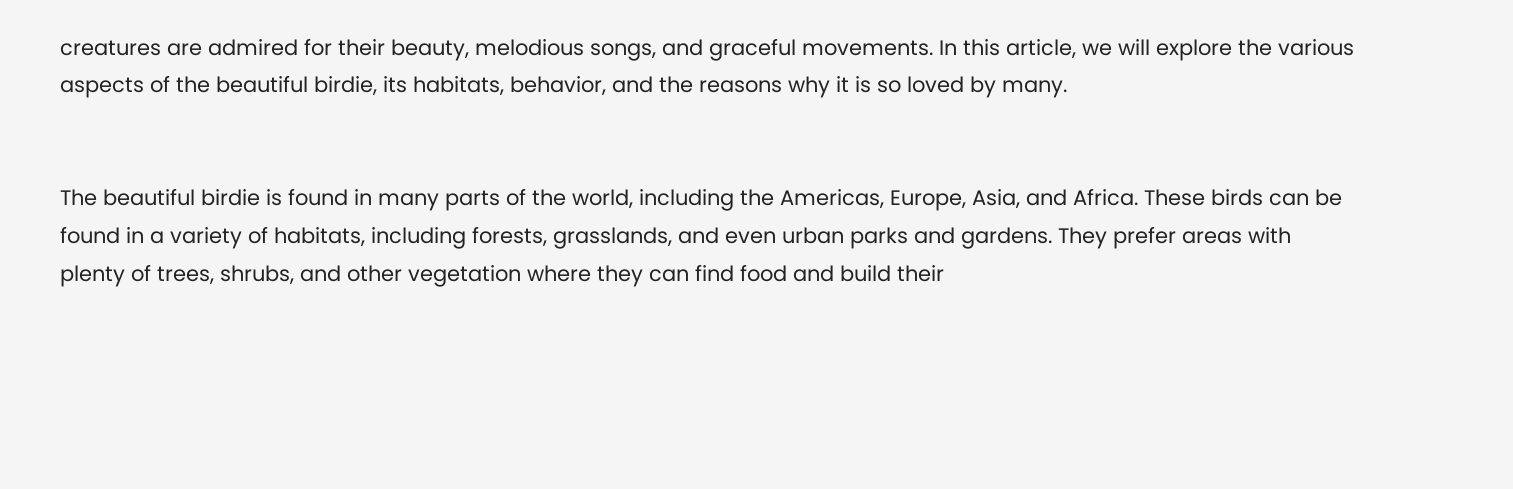creatures are admired for their beauty, melodious songs, and graceful movements. In this article, we will explore the various aspects of the beautiful birdie, its habitats, behavior, and the reasons why it is so loved by many.


The beautiful birdie is found in many parts of the world, including the Americas, Europe, Asia, and Africa. These birds can be found in a variety of habitats, including forests, grasslands, and even urban parks and gardens. They prefer areas with plenty of trees, shrubs, and other vegetation where they can find food and build their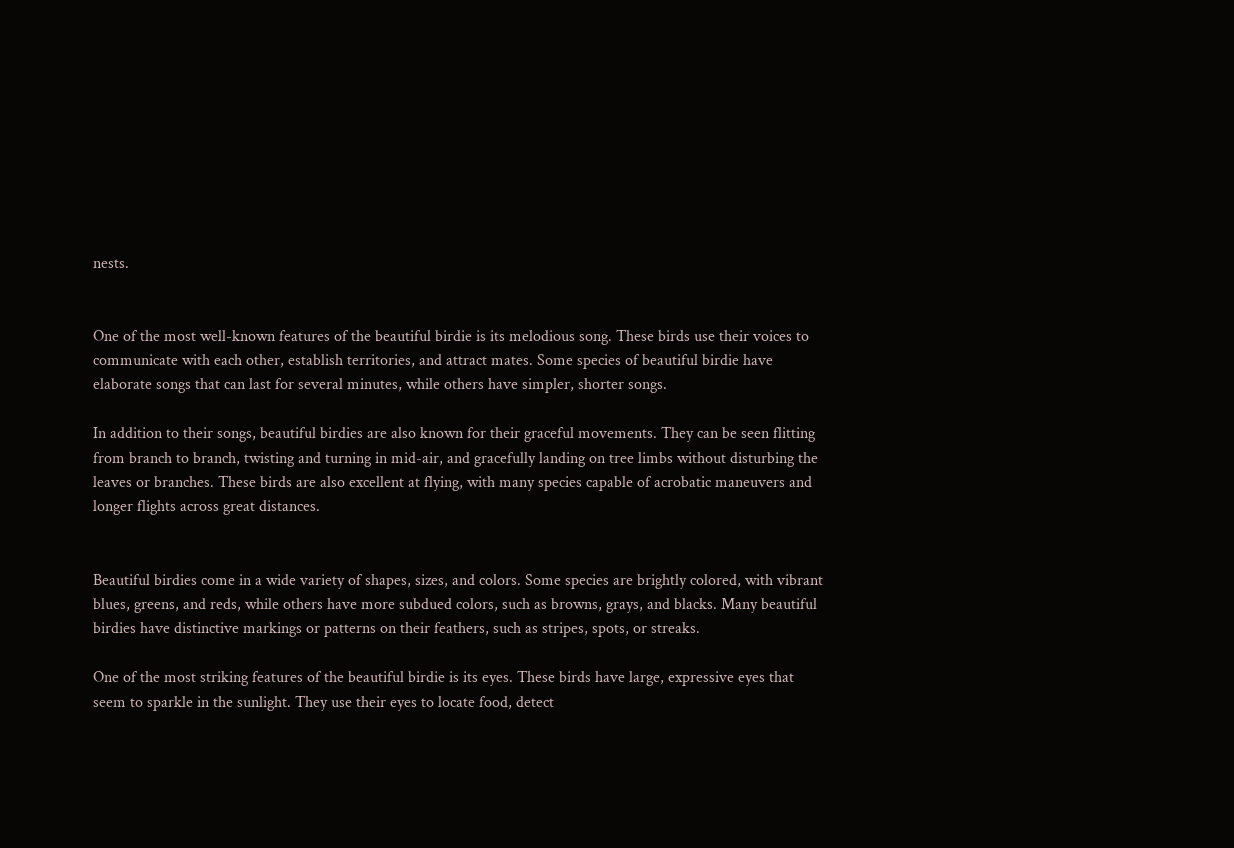nests.


One of the most well-known features of the beautiful birdie is its melodious song. These birds use their voices to communicate with each other, establish territories, and attract mates. Some species of beautiful birdie have elaborate songs that can last for several minutes, while others have simpler, shorter songs.

In addition to their songs, beautiful birdies are also known for their graceful movements. They can be seen flitting from branch to branch, twisting and turning in mid-air, and gracefully landing on tree limbs without disturbing the leaves or branches. These birds are also excellent at flying, with many species capable of acrobatic maneuvers and longer flights across great distances.


Beautiful birdies come in a wide variety of shapes, sizes, and colors. Some species are brightly colored, with vibrant blues, greens, and reds, while others have more subdued colors, such as browns, grays, and blacks. Many beautiful birdies have distinctive markings or patterns on their feathers, such as stripes, spots, or streaks.

One of the most striking features of the beautiful birdie is its eyes. These birds have large, expressive eyes that seem to sparkle in the sunlight. They use their eyes to locate food, detect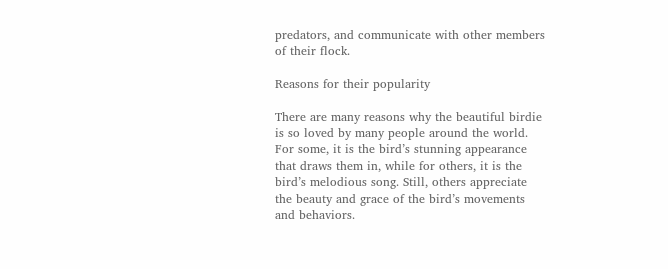predators, and communicate with other members of their flock.

Reasons for their popularity

There are many reasons why the beautiful birdie is so loved by many people around the world. For some, it is the bird’s stunning appearance that draws them in, while for others, it is the bird’s melodious song. Still, others appreciate the beauty and grace of the bird’s movements and behaviors.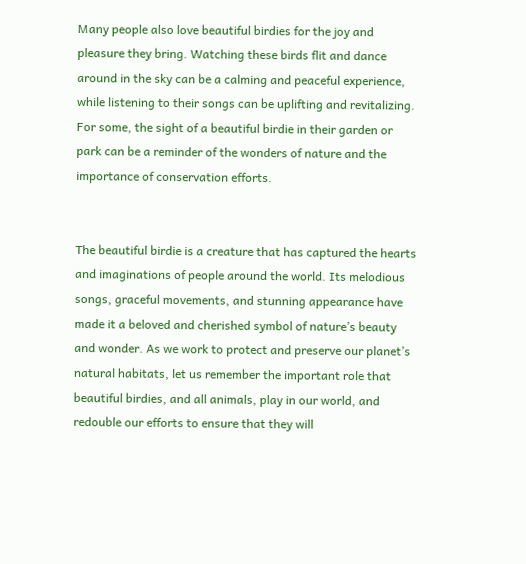Many people also love beautiful birdies for the joy and pleasure they bring. Watching these birds flit and dance around in the sky can be a calming and peaceful experience, while listening to their songs can be uplifting and revitalizing. For some, the sight of a beautiful birdie in their garden or park can be a reminder of the wonders of nature and the importance of conservation efforts.


The beautiful birdie is a creature that has captured the hearts and imaginations of people around the world. Its melodious songs, graceful movements, and stunning appearance have made it a beloved and cherished symbol of nature’s beauty and wonder. As we work to protect and preserve our planet’s natural habitats, let us remember the important role that beautiful birdies, and all animals, play in our world, and redouble our efforts to ensure that they will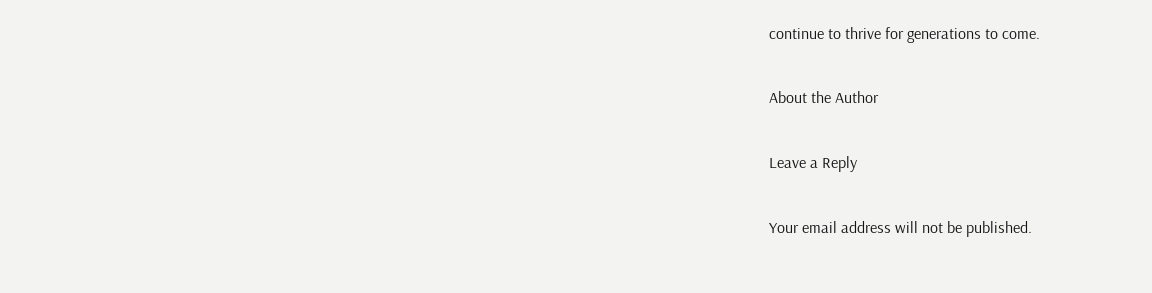continue to thrive for generations to come.

About the Author

Leave a Reply

Your email address will not be published.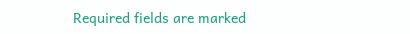Required fields are marked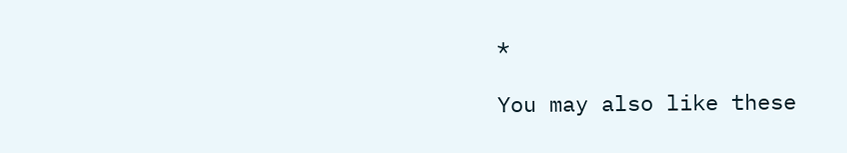*

You may also like these